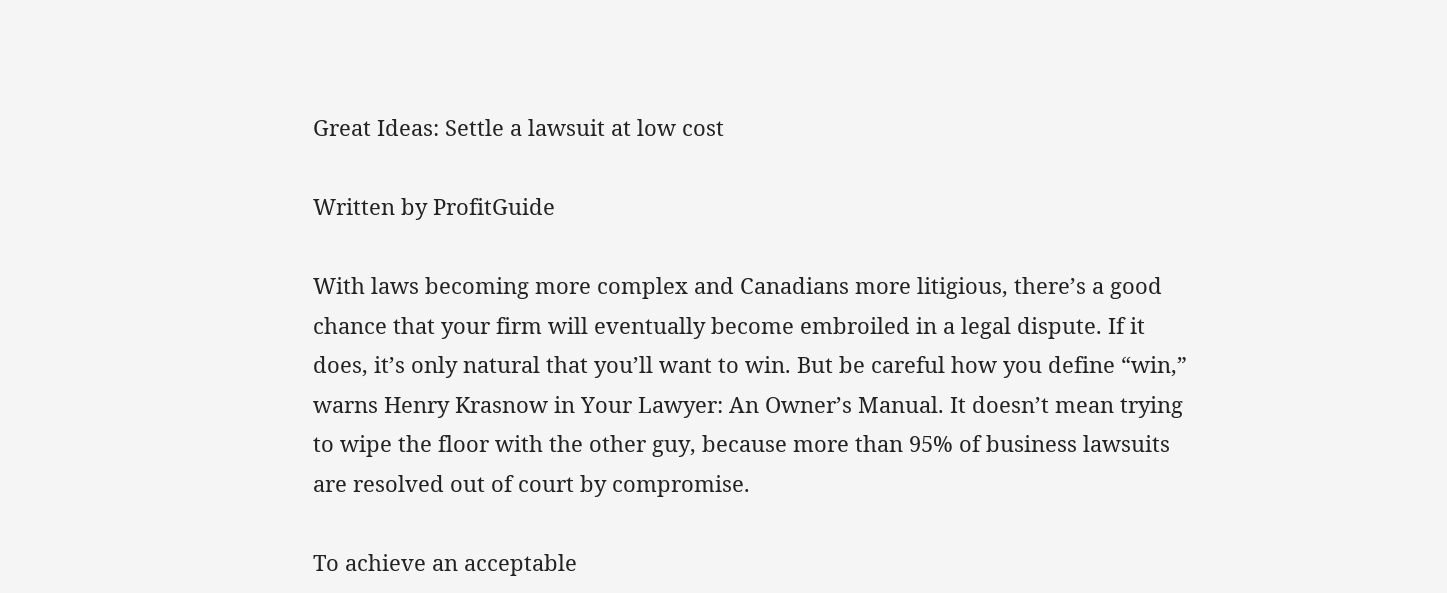Great Ideas: Settle a lawsuit at low cost

Written by ProfitGuide

With laws becoming more complex and Canadians more litigious, there’s a good chance that your firm will eventually become embroiled in a legal dispute. If it does, it’s only natural that you’ll want to win. But be careful how you define “win,” warns Henry Krasnow in Your Lawyer: An Owner’s Manual. It doesn’t mean trying to wipe the floor with the other guy, because more than 95% of business lawsuits are resolved out of court by compromise.

To achieve an acceptable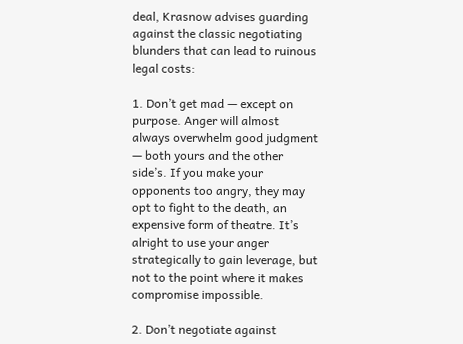deal, Krasnow advises guarding against the classic negotiating blunders that can lead to ruinous legal costs:

1. Don’t get mad — except on purpose. Anger will almost always overwhelm good judgment — both yours and the other side’s. If you make your opponents too angry, they may opt to fight to the death, an expensive form of theatre. It’s alright to use your anger strategically to gain leverage, but not to the point where it makes compromise impossible.

2. Don’t negotiate against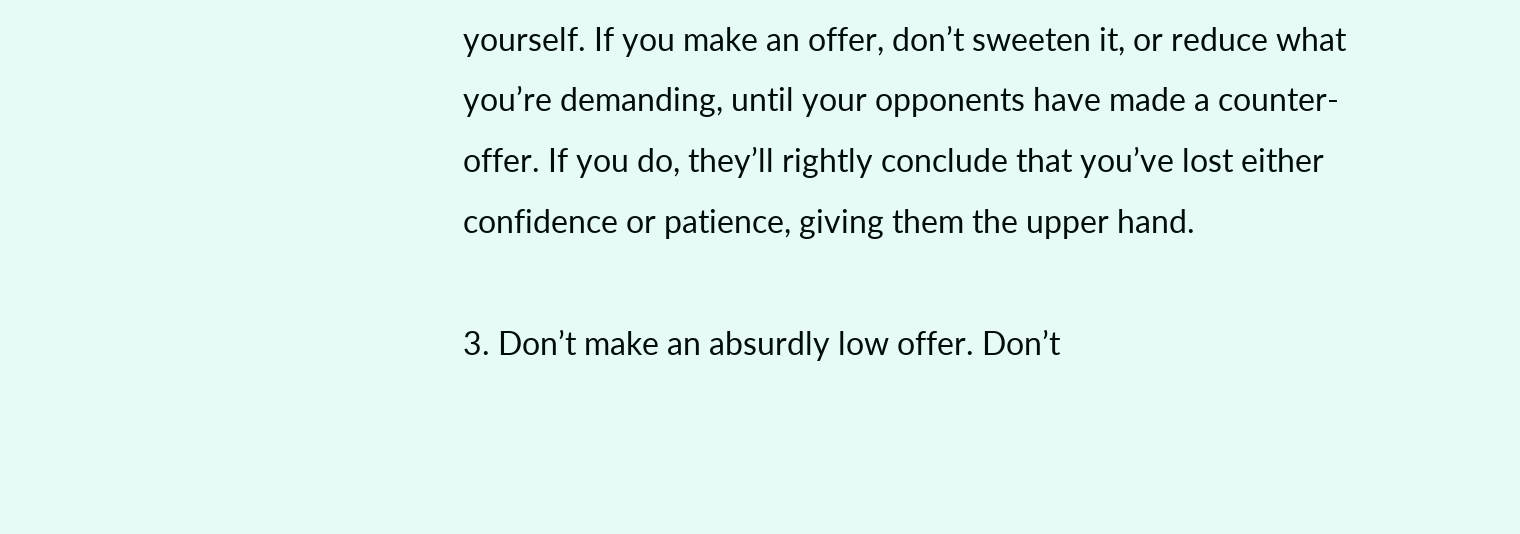yourself. If you make an offer, don’t sweeten it, or reduce what you’re demanding, until your opponents have made a counter-offer. If you do, they’ll rightly conclude that you’ve lost either confidence or patience, giving them the upper hand.

3. Don’t make an absurdly low offer. Don’t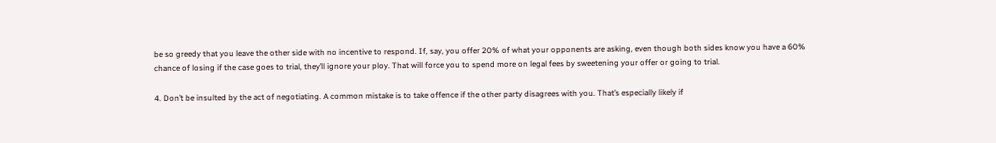be so greedy that you leave the other side with no incentive to respond. If, say, you offer 20% of what your opponents are asking, even though both sides know you have a 60% chance of losing if the case goes to trial, they’ll ignore your ploy. That will force you to spend more on legal fees by sweetening your offer or going to trial.

4. Don’t be insulted by the act of negotiating. A common mistake is to take offence if the other party disagrees with you. That’s especially likely if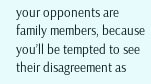your opponents are family members, because you’ll be tempted to see their disagreement as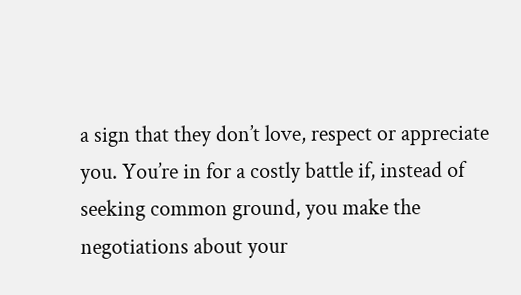a sign that they don’t love, respect or appreciate you. You’re in for a costly battle if, instead of seeking common ground, you make the negotiations about your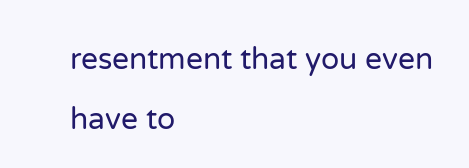resentment that you even have to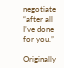negotiate “after all I’ve done for you.”

Originally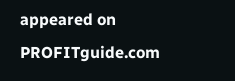appeared on PROFITguide.com